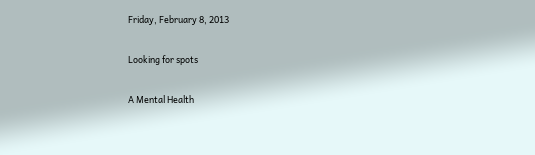Friday, February 8, 2013

Looking for spots

A Mental Health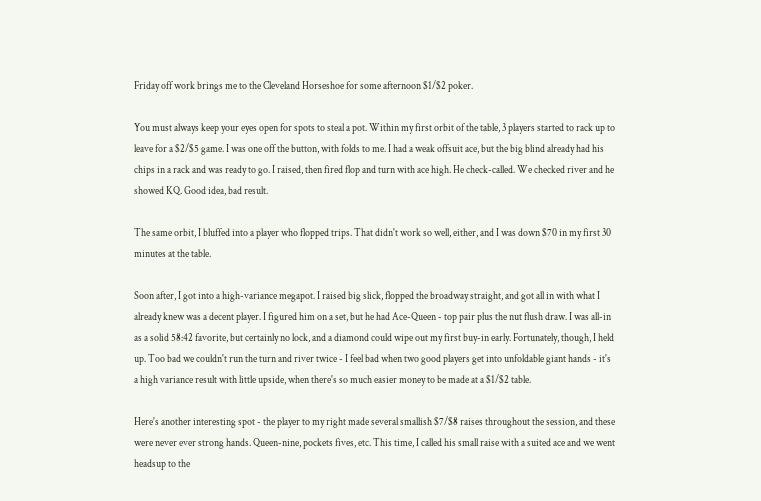Friday off work brings me to the Cleveland Horseshoe for some afternoon $1/$2 poker.

You must always keep your eyes open for spots to steal a pot. Within my first orbit of the table, 3 players started to rack up to leave for a $2/$5 game. I was one off the button, with folds to me. I had a weak offsuit ace, but the big blind already had his chips in a rack and was ready to go. I raised, then fired flop and turn with ace high. He check-called. We checked river and he showed KQ. Good idea, bad result.

The same orbit, I bluffed into a player who flopped trips. That didn't work so well, either, and I was down $70 in my first 30 minutes at the table.

Soon after, I got into a high-variance megapot. I raised big slick, flopped the broadway straight, and got all in with what I already knew was a decent player. I figured him on a set, but he had Ace-Queen - top pair plus the nut flush draw. I was all-in as a solid 58:42 favorite, but certainly no lock, and a diamond could wipe out my first buy-in early. Fortunately, though, I held up. Too bad we couldn't run the turn and river twice - I feel bad when two good players get into unfoldable giant hands - it's a high variance result with little upside, when there's so much easier money to be made at a $1/$2 table.

Here's another interesting spot - the player to my right made several smallish $7/$8 raises throughout the session, and these were never ever strong hands. Queen-nine, pockets fives, etc. This time, I called his small raise with a suited ace and we went headsup to the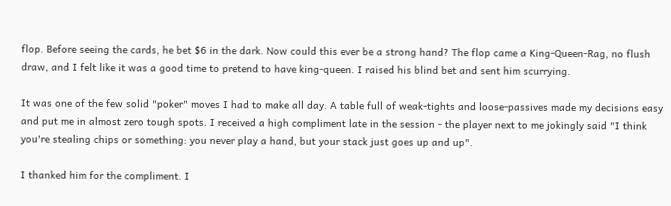flop. Before seeing the cards, he bet $6 in the dark. Now could this ever be a strong hand? The flop came a King-Queen-Rag, no flush draw, and I felt like it was a good time to pretend to have king-queen. I raised his blind bet and sent him scurrying.

It was one of the few solid "poker" moves I had to make all day. A table full of weak-tights and loose-passives made my decisions easy and put me in almost zero tough spots. I received a high compliment late in the session - the player next to me jokingly said "I think you're stealing chips or something: you never play a hand, but your stack just goes up and up".

I thanked him for the compliment. I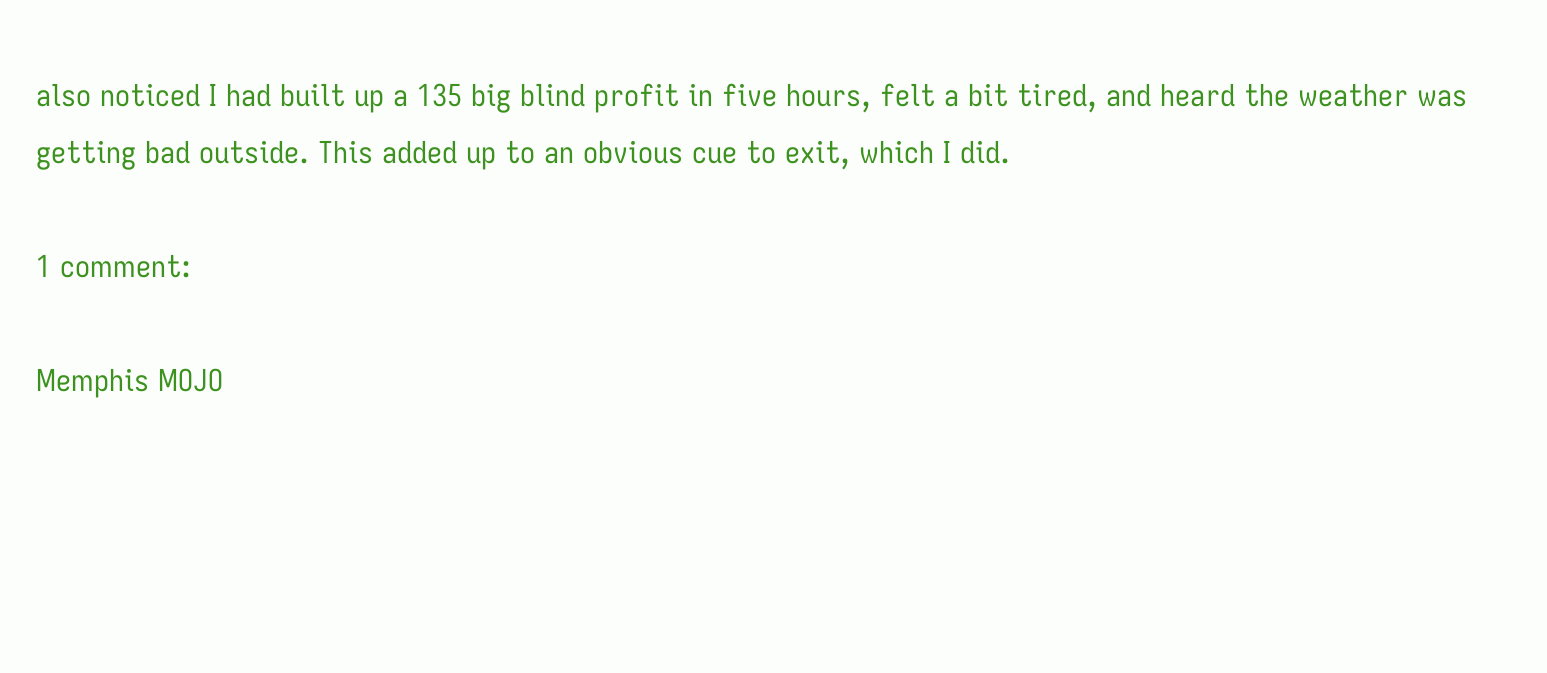also noticed I had built up a 135 big blind profit in five hours, felt a bit tired, and heard the weather was getting bad outside. This added up to an obvious cue to exit, which I did.

1 comment:

Memphis MOJO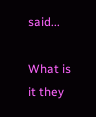said...

What is it they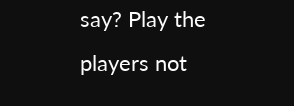say? Play the players not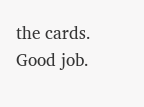the cards. Good job.